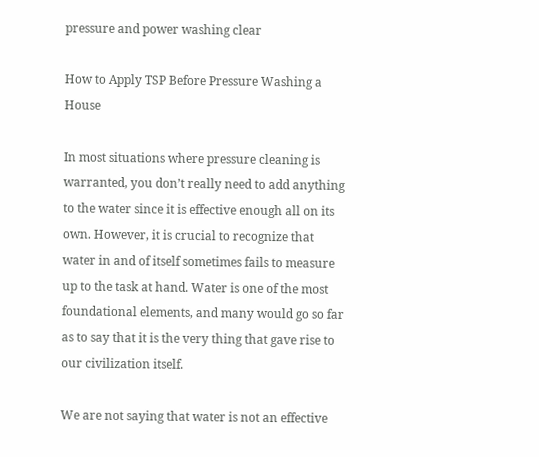pressure and power washing clear

How to Apply TSP Before Pressure Washing a House

In most situations where pressure cleaning is warranted, you don’t really need to add anything to the water since it is effective enough all on its own. However, it is crucial to recognize that water in and of itself sometimes fails to measure up to the task at hand. Water is one of the most foundational elements, and many would go so far as to say that it is the very thing that gave rise to our civilization itself.

We are not saying that water is not an effective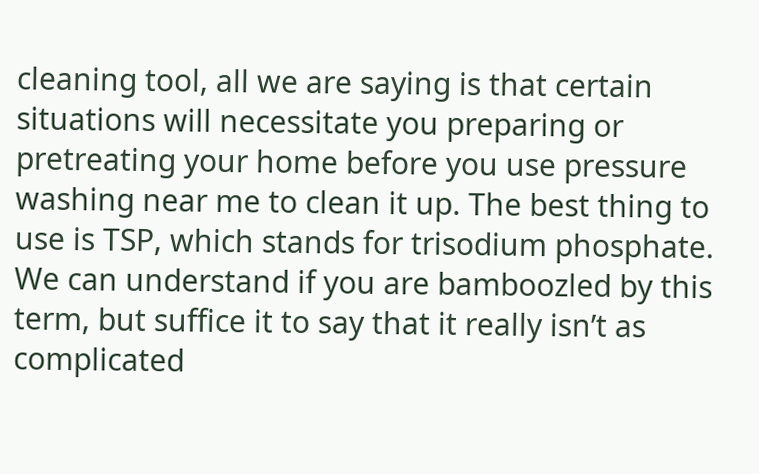cleaning tool, all we are saying is that certain situations will necessitate you preparing or pretreating your home before you use pressure washing near me to clean it up. The best thing to use is TSP, which stands for trisodium phosphate. We can understand if you are bamboozled by this term, but suffice it to say that it really isn’t as complicated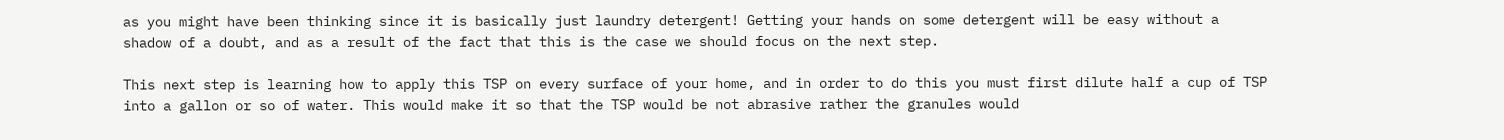as you might have been thinking since it is basically just laundry detergent! Getting your hands on some detergent will be easy without a shadow of a doubt, and as a result of the fact that this is the case we should focus on the next step.

This next step is learning how to apply this TSP on every surface of your home, and in order to do this you must first dilute half a cup of TSP into a gallon or so of water. This would make it so that the TSP would be not abrasive rather the granules would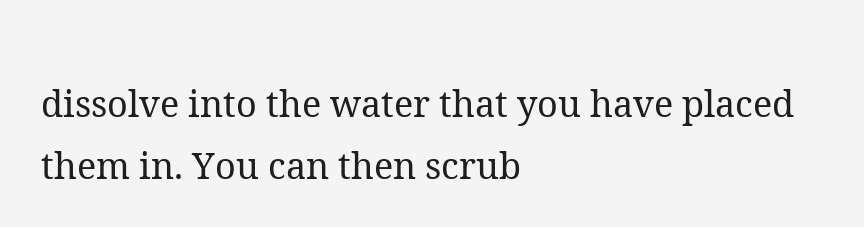dissolve into the water that you have placed them in. You can then scrub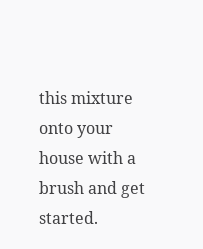this mixture onto your house with a brush and get started.